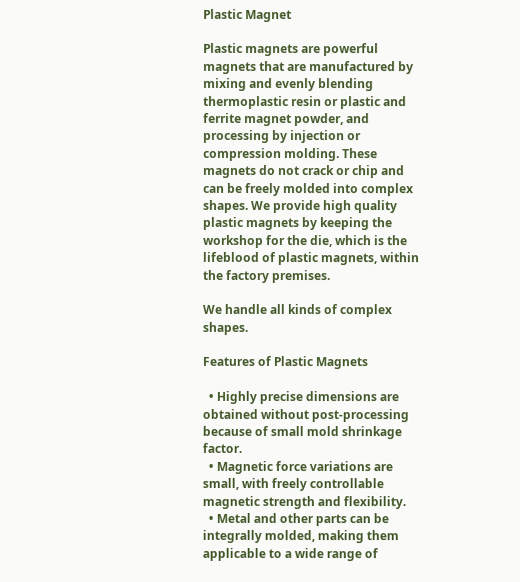Plastic Magnet

Plastic magnets are powerful magnets that are manufactured by mixing and evenly blending thermoplastic resin or plastic and ferrite magnet powder, and processing by injection or compression molding. These magnets do not crack or chip and can be freely molded into complex shapes. We provide high quality plastic magnets by keeping the workshop for the die, which is the lifeblood of plastic magnets, within the factory premises.

We handle all kinds of complex shapes.

Features of Plastic Magnets

  • Highly precise dimensions are obtained without post-processing because of small mold shrinkage factor.
  • Magnetic force variations are small, with freely controllable magnetic strength and flexibility.
  • Metal and other parts can be integrally molded, making them applicable to a wide range of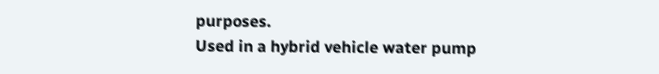purposes.
Used in a hybrid vehicle water pump